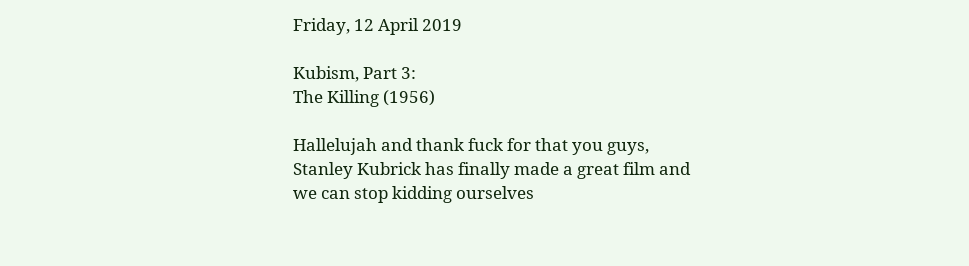Friday, 12 April 2019

Kubism, Part 3:
The Killing (1956)

Hallelujah and thank fuck for that you guys, Stanley Kubrick has finally made a great film and we can stop kidding ourselves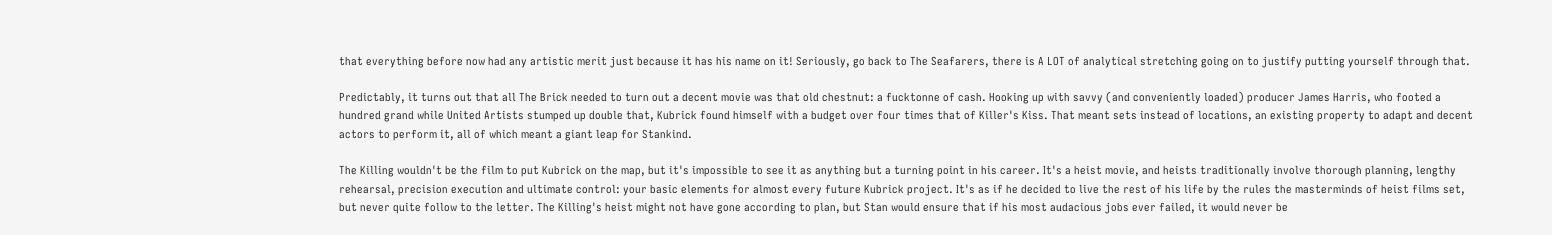that everything before now had any artistic merit just because it has his name on it! Seriously, go back to The Seafarers, there is A LOT of analytical stretching going on to justify putting yourself through that.

Predictably, it turns out that all The Brick needed to turn out a decent movie was that old chestnut: a fucktonne of cash. Hooking up with savvy (and conveniently loaded) producer James Harris, who footed a hundred grand while United Artists stumped up double that, Kubrick found himself with a budget over four times that of Killer's Kiss. That meant sets instead of locations, an existing property to adapt and decent actors to perform it, all of which meant a giant leap for Stankind.

The Killing wouldn't be the film to put Kubrick on the map, but it's impossible to see it as anything but a turning point in his career. It's a heist movie, and heists traditionally involve thorough planning, lengthy rehearsal, precision execution and ultimate control: your basic elements for almost every future Kubrick project. It's as if he decided to live the rest of his life by the rules the masterminds of heist films set, but never quite follow to the letter. The Killing's heist might not have gone according to plan, but Stan would ensure that if his most audacious jobs ever failed, it would never be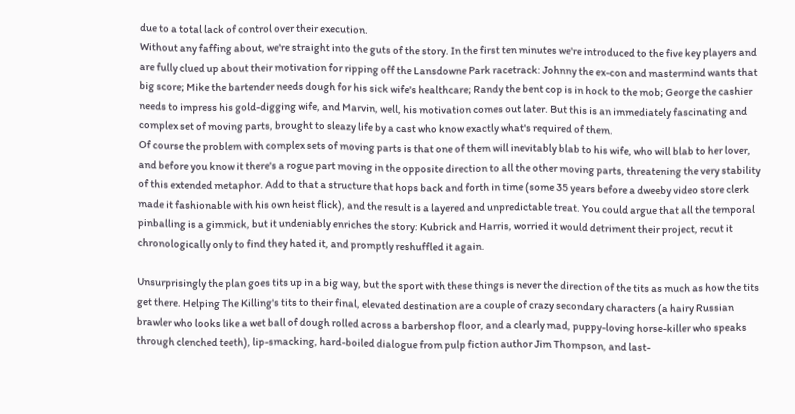due to a total lack of control over their execution.
Without any faffing about, we're straight into the guts of the story. In the first ten minutes we're introduced to the five key players and are fully clued up about their motivation for ripping off the Lansdowne Park racetrack: Johnny the ex-con and mastermind wants that big score; Mike the bartender needs dough for his sick wife's healthcare; Randy the bent cop is in hock to the mob; George the cashier needs to impress his gold-digging wife, and Marvin, well, his motivation comes out later. But this is an immediately fascinating and complex set of moving parts, brought to sleazy life by a cast who know exactly what's required of them.
Of course the problem with complex sets of moving parts is that one of them will inevitably blab to his wife, who will blab to her lover, and before you know it there's a rogue part moving in the opposite direction to all the other moving parts, threatening the very stability of this extended metaphor. Add to that a structure that hops back and forth in time (some 35 years before a dweeby video store clerk made it fashionable with his own heist flick), and the result is a layered and unpredictable treat. You could argue that all the temporal pinballing is a gimmick, but it undeniably enriches the story: Kubrick and Harris, worried it would detriment their project, recut it chronologically only to find they hated it, and promptly reshuffled it again.

Unsurprisingly the plan goes tits up in a big way, but the sport with these things is never the direction of the tits as much as how the tits get there. Helping The Killing's tits to their final, elevated destination are a couple of crazy secondary characters (a hairy Russian brawler who looks like a wet ball of dough rolled across a barbershop floor, and a clearly mad, puppy-loving horse-killer who speaks through clenched teeth), lip-smacking, hard-boiled dialogue from pulp fiction author Jim Thompson, and last-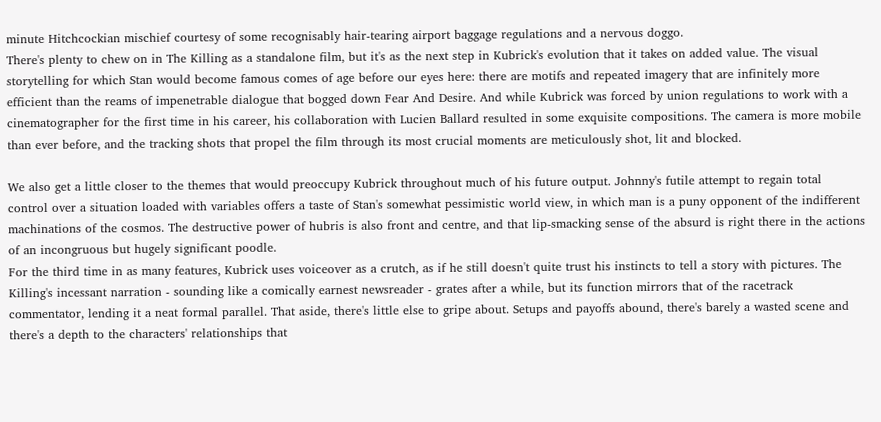minute Hitchcockian mischief courtesy of some recognisably hair-tearing airport baggage regulations and a nervous doggo.
There's plenty to chew on in The Killing as a standalone film, but it's as the next step in Kubrick's evolution that it takes on added value. The visual storytelling for which Stan would become famous comes of age before our eyes here: there are motifs and repeated imagery that are infinitely more efficient than the reams of impenetrable dialogue that bogged down Fear And Desire. And while Kubrick was forced by union regulations to work with a cinematographer for the first time in his career, his collaboration with Lucien Ballard resulted in some exquisite compositions. The camera is more mobile than ever before, and the tracking shots that propel the film through its most crucial moments are meticulously shot, lit and blocked.

We also get a little closer to the themes that would preoccupy Kubrick throughout much of his future output. Johnny's futile attempt to regain total control over a situation loaded with variables offers a taste of Stan's somewhat pessimistic world view, in which man is a puny opponent of the indifferent machinations of the cosmos. The destructive power of hubris is also front and centre, and that lip-smacking sense of the absurd is right there in the actions of an incongruous but hugely significant poodle.
For the third time in as many features, Kubrick uses voiceover as a crutch, as if he still doesn't quite trust his instincts to tell a story with pictures. The Killing's incessant narration - sounding like a comically earnest newsreader - grates after a while, but its function mirrors that of the racetrack commentator, lending it a neat formal parallel. That aside, there's little else to gripe about. Setups and payoffs abound, there's barely a wasted scene and there's a depth to the characters' relationships that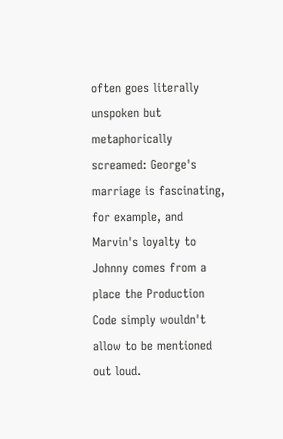often goes literally unspoken but metaphorically screamed: George's marriage is fascinating, for example, and Marvin's loyalty to Johnny comes from a place the Production Code simply wouldn't allow to be mentioned out loud.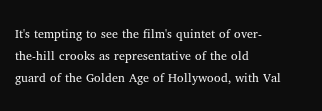It's tempting to see the film's quintet of over-the-hill crooks as representative of the old guard of the Golden Age of Hollywood, with Val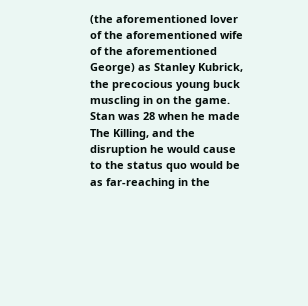(the aforementioned lover of the aforementioned wife of the aforementioned George) as Stanley Kubrick, the precocious young buck muscling in on the game. Stan was 28 when he made The Killing, and the disruption he would cause to the status quo would be as far-reaching in the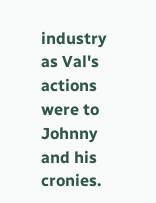industry as Val's actions were to Johnny and his cronies.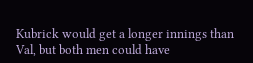Kubrick would get a longer innings than Val, but both men could have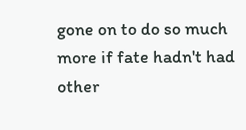gone on to do so much more if fate hadn't had other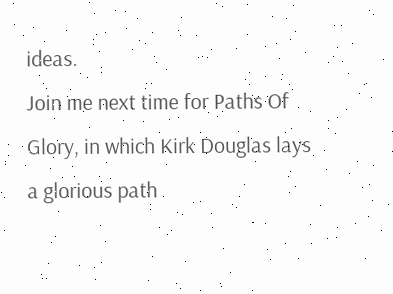ideas.
Join me next time for Paths Of Glory, in which Kirk Douglas lays a glorious path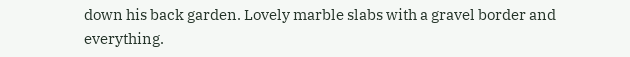down his back garden. Lovely marble slabs with a gravel border and everything.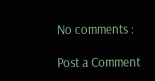No comments :

Post a Comment